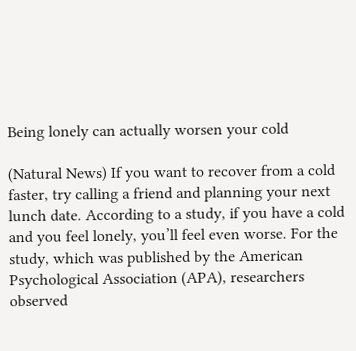Being lonely can actually worsen your cold

(Natural News) If you want to recover from a cold faster, try calling a friend and planning your next lunch date. According to a study, if you have a cold and you feel lonely, you’ll feel even worse. For the study, which was published by the American Psychological Association (APA), researchers observed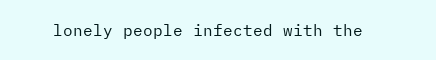lonely people infected with the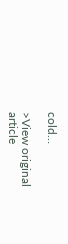cold…

>View original article